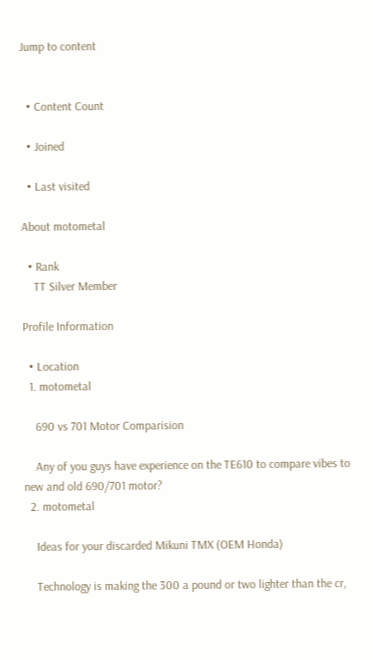Jump to content


  • Content Count

  • Joined

  • Last visited

About motometal

  • Rank
    TT Silver Member

Profile Information

  • Location
  1. motometal

    690 vs 701 Motor Comparision

    Any of you guys have experience on the TE610 to compare vibes to new and old 690/701 motor?
  2. motometal

    Ideas for your discarded Mikuni TMX (OEM Honda)

    Technology is making the 300 a pound or two lighter than the cr,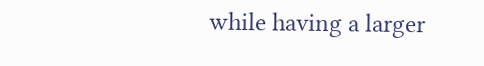while having a larger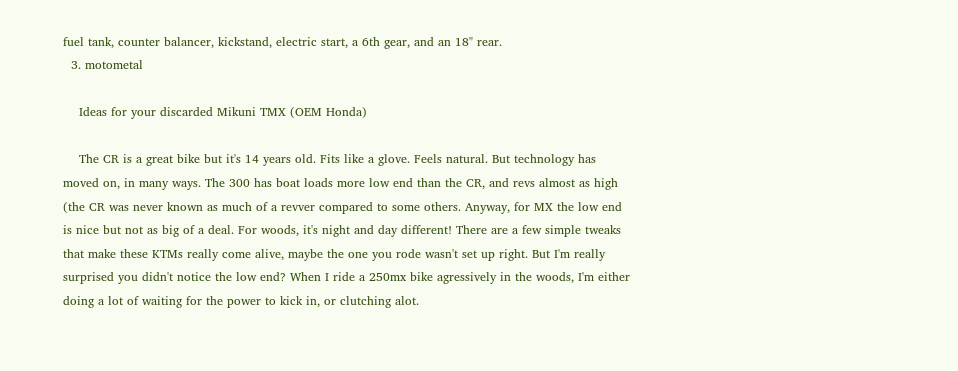fuel tank, counter balancer, kickstand, electric start, a 6th gear, and an 18" rear.
  3. motometal

    Ideas for your discarded Mikuni TMX (OEM Honda)

    The CR is a great bike but it's 14 years old. Fits like a glove. Feels natural. But technology has moved on, in many ways. The 300 has boat loads more low end than the CR, and revs almost as high (the CR was never known as much of a revver compared to some others. Anyway, for MX the low end is nice but not as big of a deal. For woods, it's night and day different! There are a few simple tweaks that make these KTMs really come alive, maybe the one you rode wasn't set up right. But I'm really surprised you didn't notice the low end? When I ride a 250mx bike agressively in the woods, I'm either doing a lot of waiting for the power to kick in, or clutching alot.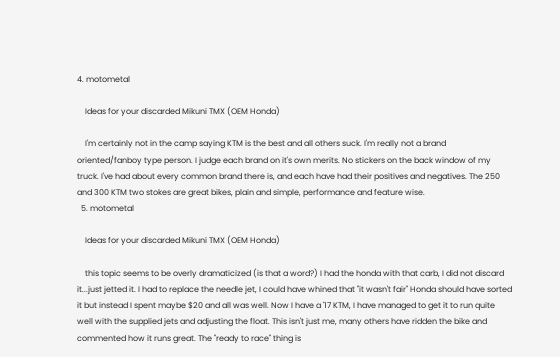4. motometal

    Ideas for your discarded Mikuni TMX (OEM Honda)

    I'm certainly not in the camp saying KTM is the best and all others suck. I'm really not a brand oriented/fanboy type person. I judge each brand on it's own merits. No stickers on the back window of my truck. I've had about every common brand there is, and each have had their positives and negatives. The 250 and 300 KTM two stokes are great bikes, plain and simple, performance and feature wise.
  5. motometal

    Ideas for your discarded Mikuni TMX (OEM Honda)

    this topic seems to be overly dramaticized (is that a word?) I had the honda with that carb, I did not discard it...just jetted it. I had to replace the needle jet, I could have whined that "it wasn't fair" Honda should have sorted it but instead I spent maybe $20 and all was well. Now I have a '17 KTM, I have managed to get it to run quite well with the supplied jets and adjusting the float. This isn't just me, many others have ridden the bike and commented how it runs great. The "ready to race" thing is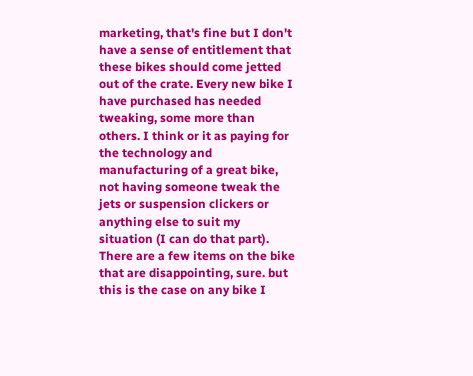marketing, that's fine but I don't have a sense of entitlement that these bikes should come jetted out of the crate. Every new bike I have purchased has needed tweaking, some more than others. I think or it as paying for the technology and manufacturing of a great bike, not having someone tweak the jets or suspension clickers or anything else to suit my situation (I can do that part). There are a few items on the bike that are disappointing, sure. but this is the case on any bike I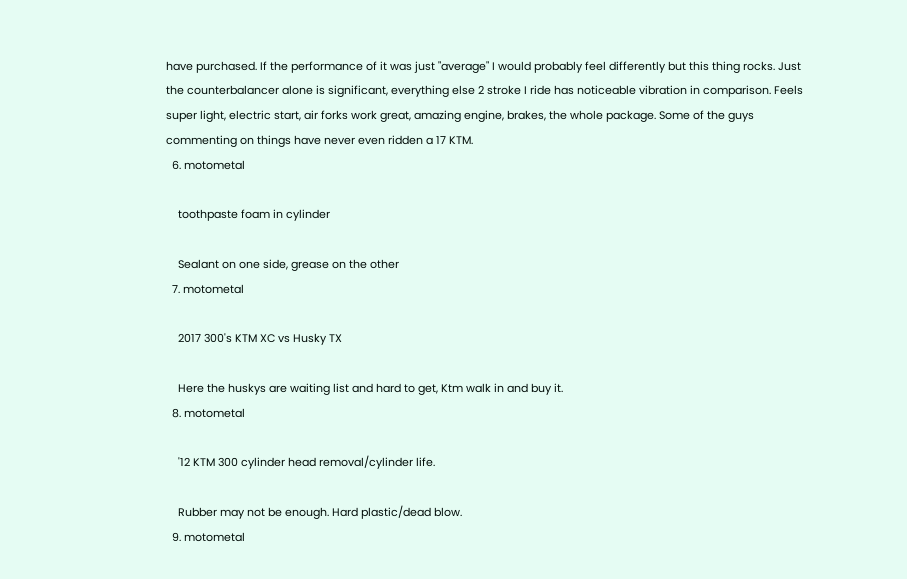have purchased. If the performance of it was just "average" I would probably feel differently but this thing rocks. Just the counterbalancer alone is significant, everything else 2 stroke I ride has noticeable vibration in comparison. Feels super light, electric start, air forks work great, amazing engine, brakes, the whole package. Some of the guys commenting on things have never even ridden a 17 KTM.
  6. motometal

    toothpaste foam in cylinder

    Sealant on one side, grease on the other
  7. motometal

    2017 300's KTM XC vs Husky TX

    Here the huskys are waiting list and hard to get, Ktm walk in and buy it.
  8. motometal

    '12 KTM 300 cylinder head removal/cylinder life.

    Rubber may not be enough. Hard plastic/dead blow.
  9. motometal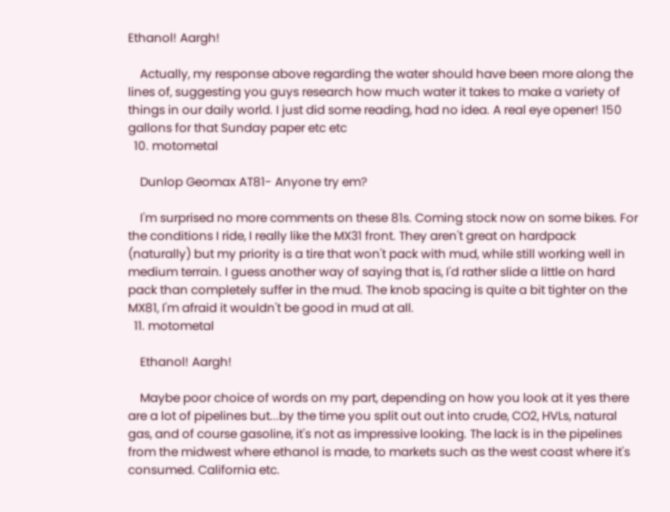Ethanol! Aargh!

    Actually, my response above regarding the water should have been more along the lines of, suggesting you guys research how much water it takes to make a variety of things in our daily world. I just did some reading, had no idea. A real eye opener! 150 gallons for that Sunday paper etc etc
  10. motometal

    Dunlop Geomax AT81- Anyone try em?

    I'm surprised no more comments on these 81s. Coming stock now on some bikes. For the conditions I ride, I really like the MX31 front. They aren't great on hardpack (naturally) but my priority is a tire that won't pack with mud, while still working well in medium terrain. I guess another way of saying that is, I'd rather slide a little on hard pack than completely suffer in the mud. The knob spacing is quite a bit tighter on the MX81, I'm afraid it wouldn't be good in mud at all.
  11. motometal

    Ethanol! Aargh!

    Maybe poor choice of words on my part, depending on how you look at it yes there are a lot of pipelines but...by the time you split out out into crude, CO2, HVLs, natural gas, and of course gasoline, it's not as impressive looking. The lack is in the pipelines from the midwest where ethanol is made, to markets such as the west coast where it's consumed. California etc.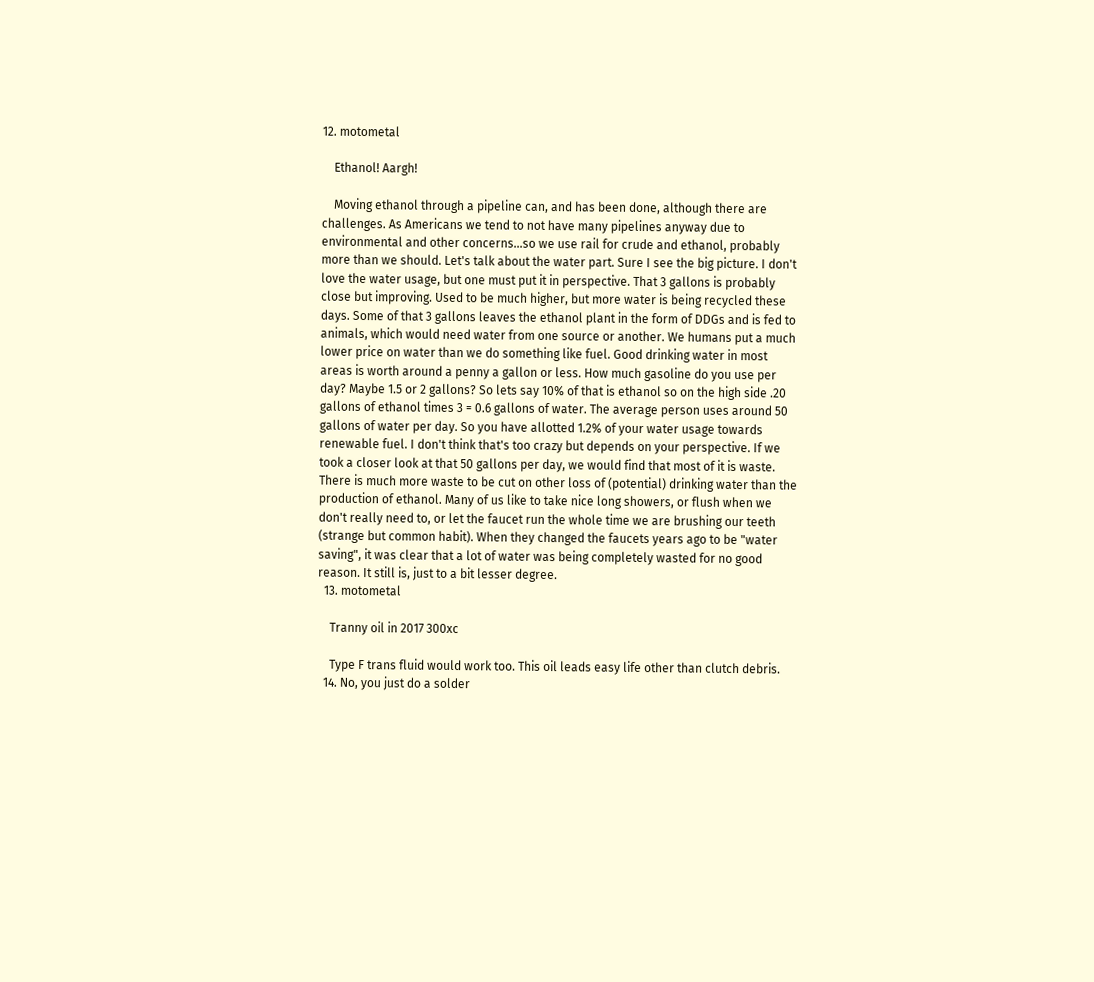12. motometal

    Ethanol! Aargh!

    Moving ethanol through a pipeline can, and has been done, although there are challenges. As Americans we tend to not have many pipelines anyway due to environmental and other concerns...so we use rail for crude and ethanol, probably more than we should. Let's talk about the water part. Sure I see the big picture. I don't love the water usage, but one must put it in perspective. That 3 gallons is probably close but improving. Used to be much higher, but more water is being recycled these days. Some of that 3 gallons leaves the ethanol plant in the form of DDGs and is fed to animals, which would need water from one source or another. We humans put a much lower price on water than we do something like fuel. Good drinking water in most areas is worth around a penny a gallon or less. How much gasoline do you use per day? Maybe 1.5 or 2 gallons? So lets say 10% of that is ethanol so on the high side .20 gallons of ethanol times 3 = 0.6 gallons of water. The average person uses around 50 gallons of water per day. So you have allotted 1.2% of your water usage towards renewable fuel. I don't think that's too crazy but depends on your perspective. If we took a closer look at that 50 gallons per day, we would find that most of it is waste. There is much more waste to be cut on other loss of (potential) drinking water than the production of ethanol. Many of us like to take nice long showers, or flush when we don't really need to, or let the faucet run the whole time we are brushing our teeth (strange but common habit). When they changed the faucets years ago to be "water saving", it was clear that a lot of water was being completely wasted for no good reason. It still is, just to a bit lesser degree.
  13. motometal

    Tranny oil in 2017 300xc

    Type F trans fluid would work too. This oil leads easy life other than clutch debris.
  14. No, you just do a solder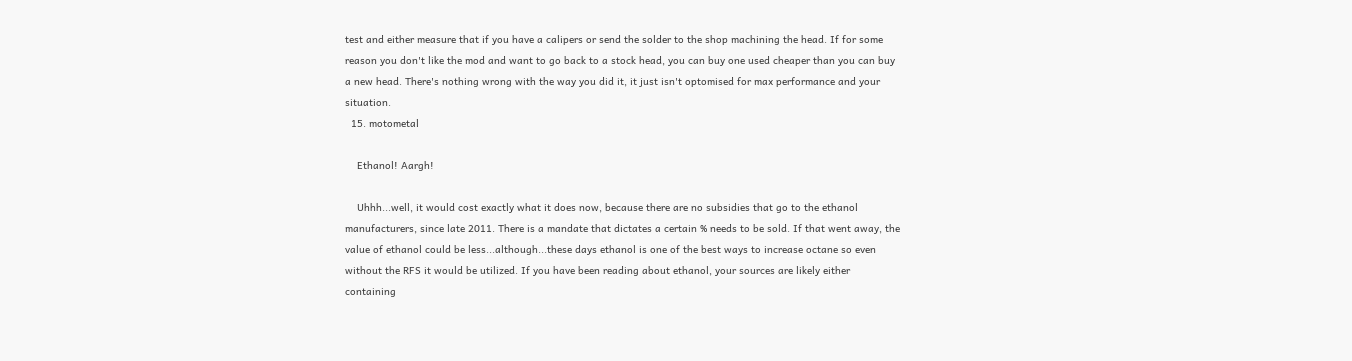test and either measure that if you have a calipers or send the solder to the shop machining the head. If for some reason you don't like the mod and want to go back to a stock head, you can buy one used cheaper than you can buy a new head. There's nothing wrong with the way you did it, it just isn't optomised for max performance and your situation.
  15. motometal

    Ethanol! Aargh!

    Uhhh...well, it would cost exactly what it does now, because there are no subsidies that go to the ethanol manufacturers, since late 2011. There is a mandate that dictates a certain % needs to be sold. If that went away, the value of ethanol could be less...although...these days ethanol is one of the best ways to increase octane so even without the RFS it would be utilized. If you have been reading about ethanol, your sources are likely either containing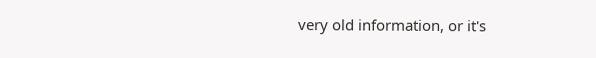very old information, or it's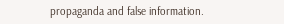propaganda and false information.